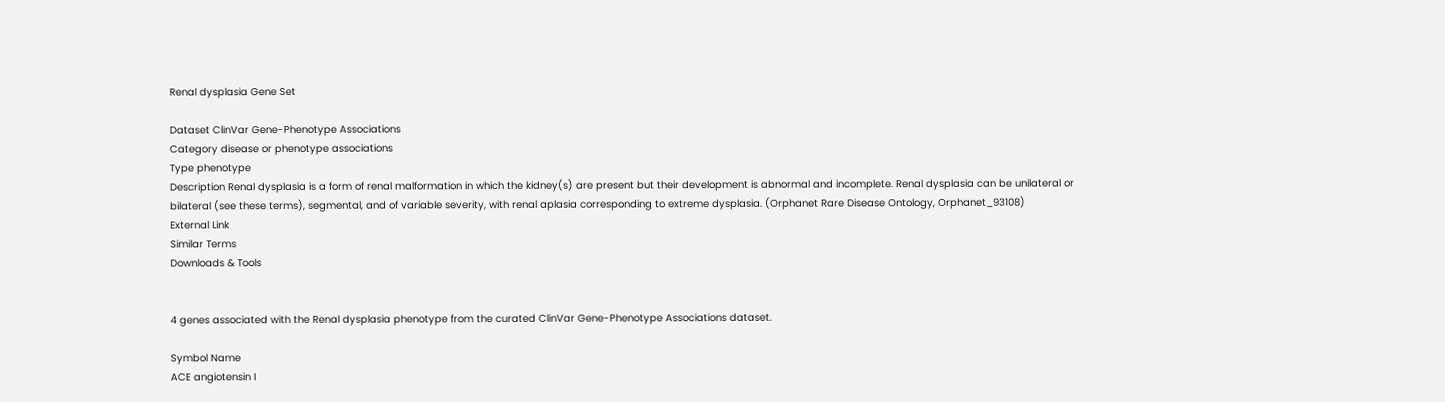Renal dysplasia Gene Set

Dataset ClinVar Gene-Phenotype Associations
Category disease or phenotype associations
Type phenotype
Description Renal dysplasia is a form of renal malformation in which the kidney(s) are present but their development is abnormal and incomplete. Renal dysplasia can be unilateral or bilateral (see these terms), segmental, and of variable severity, with renal aplasia corresponding to extreme dysplasia. (Orphanet Rare Disease Ontology, Orphanet_93108)
External Link
Similar Terms
Downloads & Tools


4 genes associated with the Renal dysplasia phenotype from the curated ClinVar Gene-Phenotype Associations dataset.

Symbol Name
ACE angiotensin I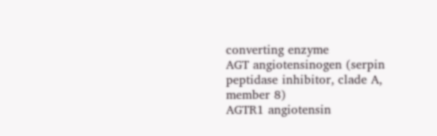converting enzyme
AGT angiotensinogen (serpin peptidase inhibitor, clade A, member 8)
AGTR1 angiotensin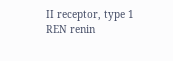II receptor, type 1
REN renin